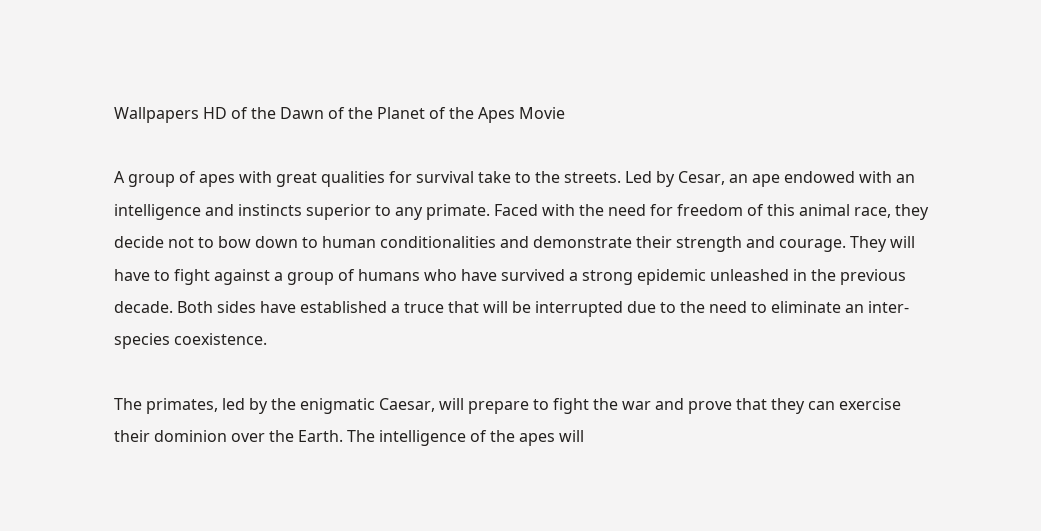Wallpapers HD of the Dawn of the Planet of the Apes Movie

A group of apes with great qualities for survival take to the streets. Led by Cesar, an ape endowed with an intelligence and instincts superior to any primate. Faced with the need for freedom of this animal race, they decide not to bow down to human conditionalities and demonstrate their strength and courage. They will have to fight against a group of humans who have survived a strong epidemic unleashed in the previous decade. Both sides have established a truce that will be interrupted due to the need to eliminate an inter-species coexistence.

The primates, led by the enigmatic Caesar, will prepare to fight the war and prove that they can exercise their dominion over the Earth. The intelligence of the apes will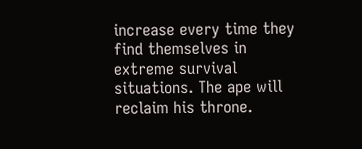increase every time they find themselves in extreme survival situations. The ape will reclaim his throne.